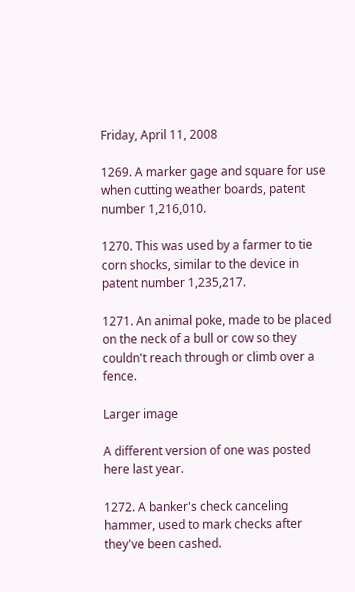Friday, April 11, 2008

1269. A marker gage and square for use when cutting weather boards, patent number 1,216,010.

1270. This was used by a farmer to tie corn shocks, similar to the device in patent number 1,235,217.

1271. An animal poke, made to be placed on the neck of a bull or cow so they couldn't reach through or climb over a fence.

Larger image

A different version of one was posted here last year.

1272. A banker's check canceling hammer, used to mark checks after they've been cashed.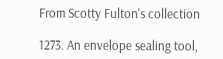From Scotty Fulton's collection

1273. An envelope sealing tool,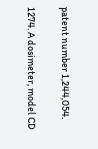patent number 1,244,054.

1274. A dosimeter, model CD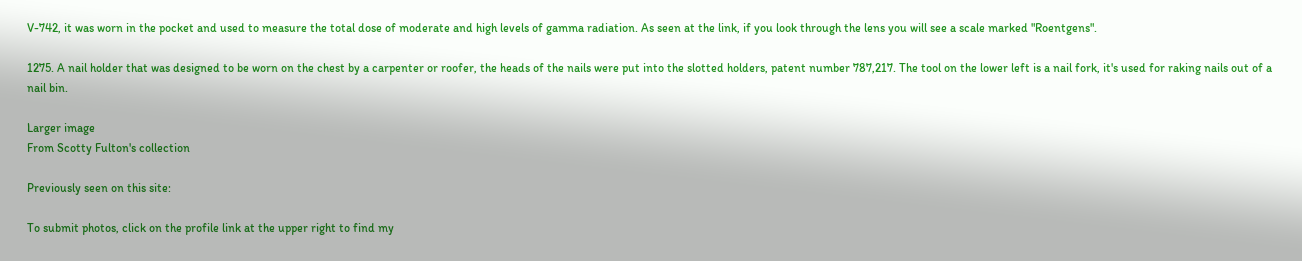V-742, it was worn in the pocket and used to measure the total dose of moderate and high levels of gamma radiation. As seen at the link, if you look through the lens you will see a scale marked "Roentgens".

1275. A nail holder that was designed to be worn on the chest by a carpenter or roofer, the heads of the nails were put into the slotted holders, patent number 787,217. The tool on the lower left is a nail fork, it's used for raking nails out of a nail bin.

Larger image
From Scotty Fulton's collection

Previously seen on this site:

To submit photos, click on the profile link at the upper right to find my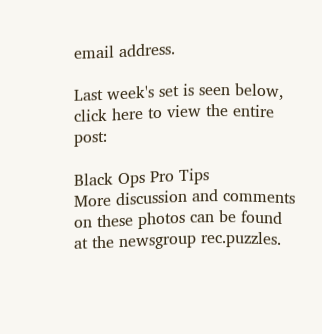email address.

Last week's set is seen below, click here to view the entire post:

Black Ops Pro Tips
More discussion and comments on these photos can be found at the newsgroup rec.puzzles.